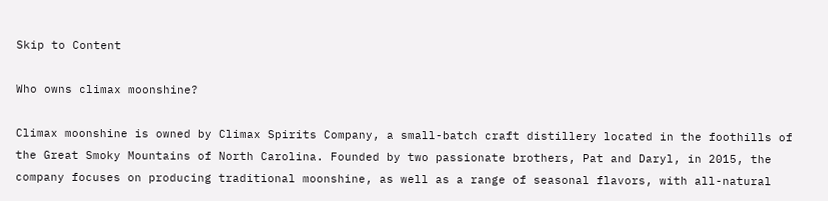Skip to Content

Who owns climax moonshine?

Climax moonshine is owned by Climax Spirits Company, a small-batch craft distillery located in the foothills of the Great Smoky Mountains of North Carolina. Founded by two passionate brothers, Pat and Daryl, in 2015, the company focuses on producing traditional moonshine, as well as a range of seasonal flavors, with all-natural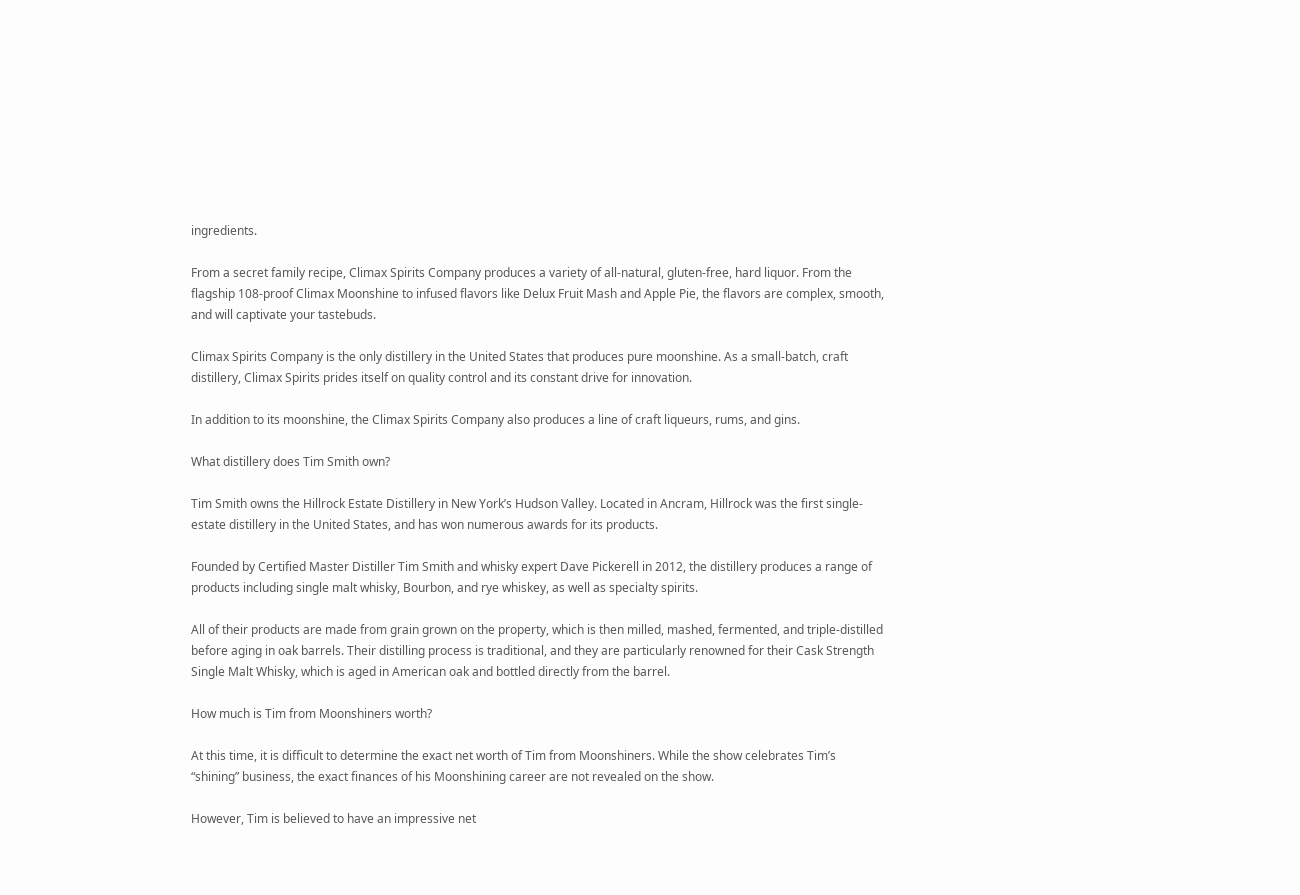ingredients.

From a secret family recipe, Climax Spirits Company produces a variety of all-natural, gluten-free, hard liquor. From the flagship 108-proof Climax Moonshine to infused flavors like Delux Fruit Mash and Apple Pie, the flavors are complex, smooth, and will captivate your tastebuds.

Climax Spirits Company is the only distillery in the United States that produces pure moonshine. As a small-batch, craft distillery, Climax Spirits prides itself on quality control and its constant drive for innovation.

In addition to its moonshine, the Climax Spirits Company also produces a line of craft liqueurs, rums, and gins.

What distillery does Tim Smith own?

Tim Smith owns the Hillrock Estate Distillery in New York’s Hudson Valley. Located in Ancram, Hillrock was the first single-estate distillery in the United States, and has won numerous awards for its products.

Founded by Certified Master Distiller Tim Smith and whisky expert Dave Pickerell in 2012, the distillery produces a range of products including single malt whisky, Bourbon, and rye whiskey, as well as specialty spirits.

All of their products are made from grain grown on the property, which is then milled, mashed, fermented, and triple-distilled before aging in oak barrels. Their distilling process is traditional, and they are particularly renowned for their Cask Strength Single Malt Whisky, which is aged in American oak and bottled directly from the barrel.

How much is Tim from Moonshiners worth?

At this time, it is difficult to determine the exact net worth of Tim from Moonshiners. While the show celebrates Tim’s “shining” business, the exact finances of his Moonshining career are not revealed on the show.

However, Tim is believed to have an impressive net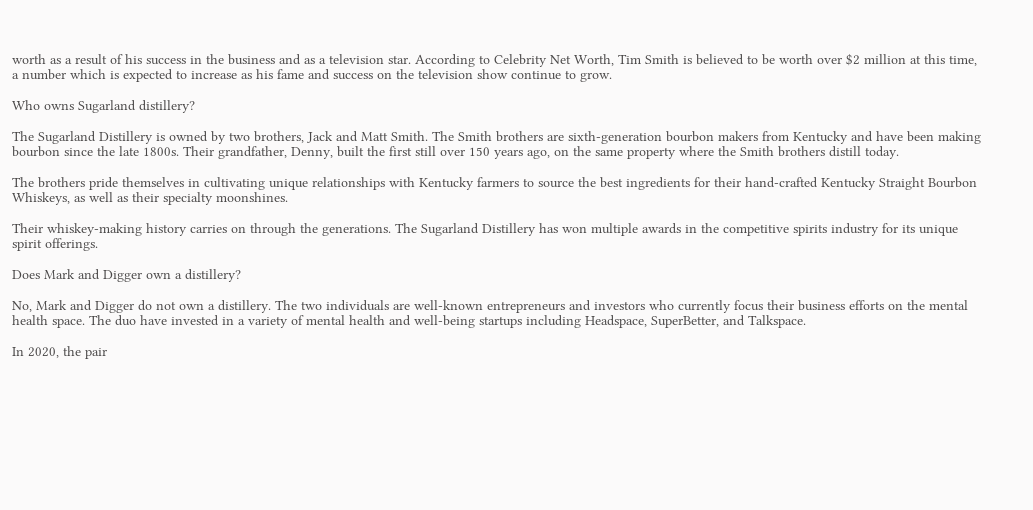worth as a result of his success in the business and as a television star. According to Celebrity Net Worth, Tim Smith is believed to be worth over $2 million at this time, a number which is expected to increase as his fame and success on the television show continue to grow.

Who owns Sugarland distillery?

The Sugarland Distillery is owned by two brothers, Jack and Matt Smith. The Smith brothers are sixth-generation bourbon makers from Kentucky and have been making bourbon since the late 1800s. Their grandfather, Denny, built the first still over 150 years ago, on the same property where the Smith brothers distill today.

The brothers pride themselves in cultivating unique relationships with Kentucky farmers to source the best ingredients for their hand-crafted Kentucky Straight Bourbon Whiskeys, as well as their specialty moonshines.

Their whiskey-making history carries on through the generations. The Sugarland Distillery has won multiple awards in the competitive spirits industry for its unique spirit offerings.

Does Mark and Digger own a distillery?

No, Mark and Digger do not own a distillery. The two individuals are well-known entrepreneurs and investors who currently focus their business efforts on the mental health space. The duo have invested in a variety of mental health and well-being startups including Headspace, SuperBetter, and Talkspace.

In 2020, the pair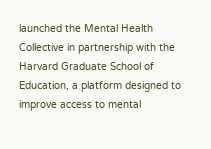launched the Mental Health Collective in partnership with the Harvard Graduate School of Education, a platform designed to improve access to mental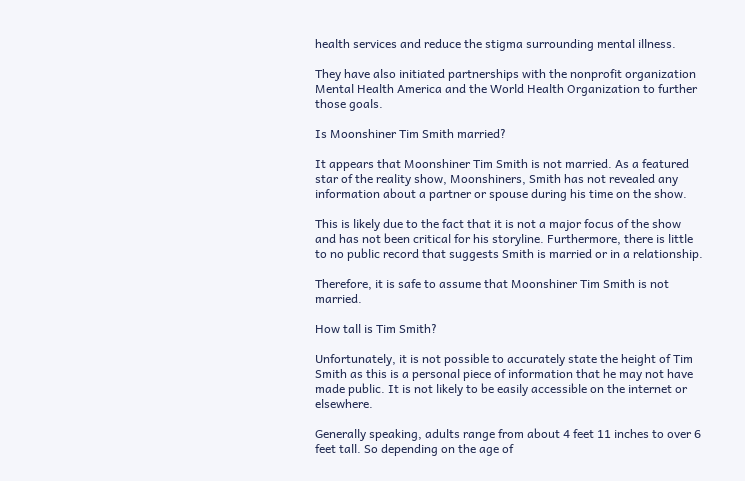health services and reduce the stigma surrounding mental illness.

They have also initiated partnerships with the nonprofit organization Mental Health America and the World Health Organization to further those goals.

Is Moonshiner Tim Smith married?

It appears that Moonshiner Tim Smith is not married. As a featured star of the reality show, Moonshiners, Smith has not revealed any information about a partner or spouse during his time on the show.

This is likely due to the fact that it is not a major focus of the show and has not been critical for his storyline. Furthermore, there is little to no public record that suggests Smith is married or in a relationship.

Therefore, it is safe to assume that Moonshiner Tim Smith is not married.

How tall is Tim Smith?

Unfortunately, it is not possible to accurately state the height of Tim Smith as this is a personal piece of information that he may not have made public. It is not likely to be easily accessible on the internet or elsewhere.

Generally speaking, adults range from about 4 feet 11 inches to over 6 feet tall. So depending on the age of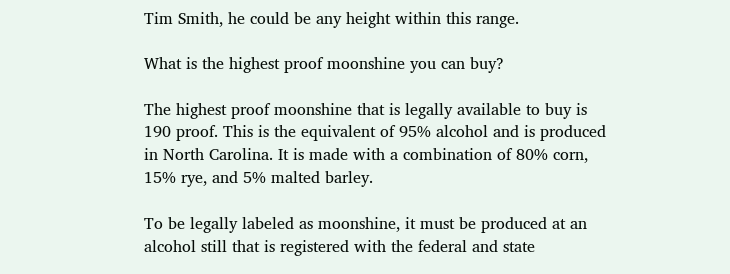Tim Smith, he could be any height within this range.

What is the highest proof moonshine you can buy?

The highest proof moonshine that is legally available to buy is 190 proof. This is the equivalent of 95% alcohol and is produced in North Carolina. It is made with a combination of 80% corn, 15% rye, and 5% malted barley.

To be legally labeled as moonshine, it must be produced at an alcohol still that is registered with the federal and state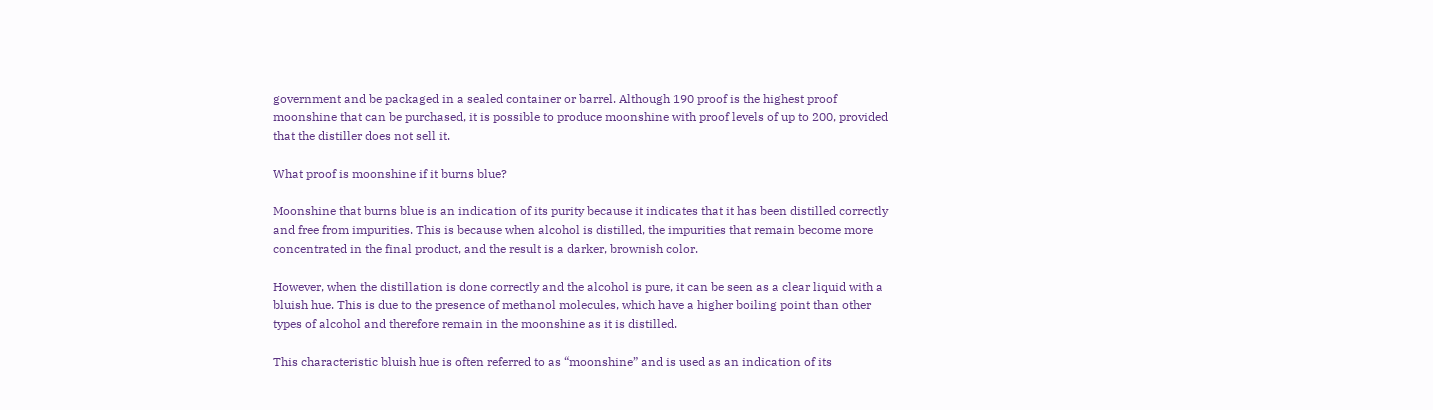government and be packaged in a sealed container or barrel. Although 190 proof is the highest proof moonshine that can be purchased, it is possible to produce moonshine with proof levels of up to 200, provided that the distiller does not sell it.

What proof is moonshine if it burns blue?

Moonshine that burns blue is an indication of its purity because it indicates that it has been distilled correctly and free from impurities. This is because when alcohol is distilled, the impurities that remain become more concentrated in the final product, and the result is a darker, brownish color.

However, when the distillation is done correctly and the alcohol is pure, it can be seen as a clear liquid with a bluish hue. This is due to the presence of methanol molecules, which have a higher boiling point than other types of alcohol and therefore remain in the moonshine as it is distilled.

This characteristic bluish hue is often referred to as “moonshine” and is used as an indication of its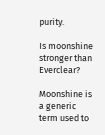purity.

Is moonshine stronger than Everclear?

Moonshine is a generic term used to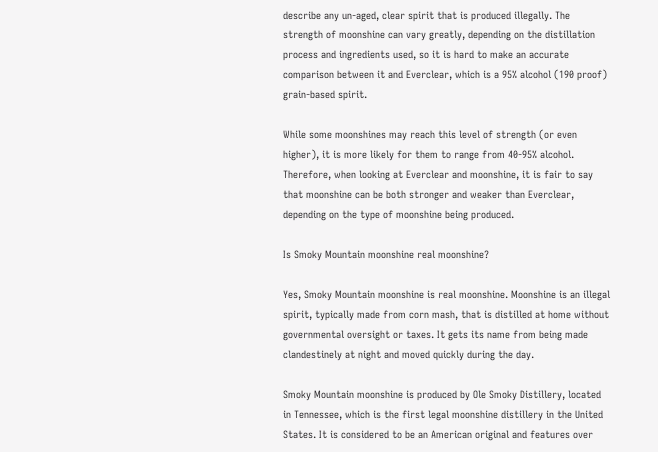describe any un-aged, clear spirit that is produced illegally. The strength of moonshine can vary greatly, depending on the distillation process and ingredients used, so it is hard to make an accurate comparison between it and Everclear, which is a 95% alcohol (190 proof) grain-based spirit.

While some moonshines may reach this level of strength (or even higher), it is more likely for them to range from 40-95% alcohol. Therefore, when looking at Everclear and moonshine, it is fair to say that moonshine can be both stronger and weaker than Everclear, depending on the type of moonshine being produced.

Is Smoky Mountain moonshine real moonshine?

Yes, Smoky Mountain moonshine is real moonshine. Moonshine is an illegal spirit, typically made from corn mash, that is distilled at home without governmental oversight or taxes. It gets its name from being made clandestinely at night and moved quickly during the day.

Smoky Mountain moonshine is produced by Ole Smoky Distillery, located in Tennessee, which is the first legal moonshine distillery in the United States. It is considered to be an American original and features over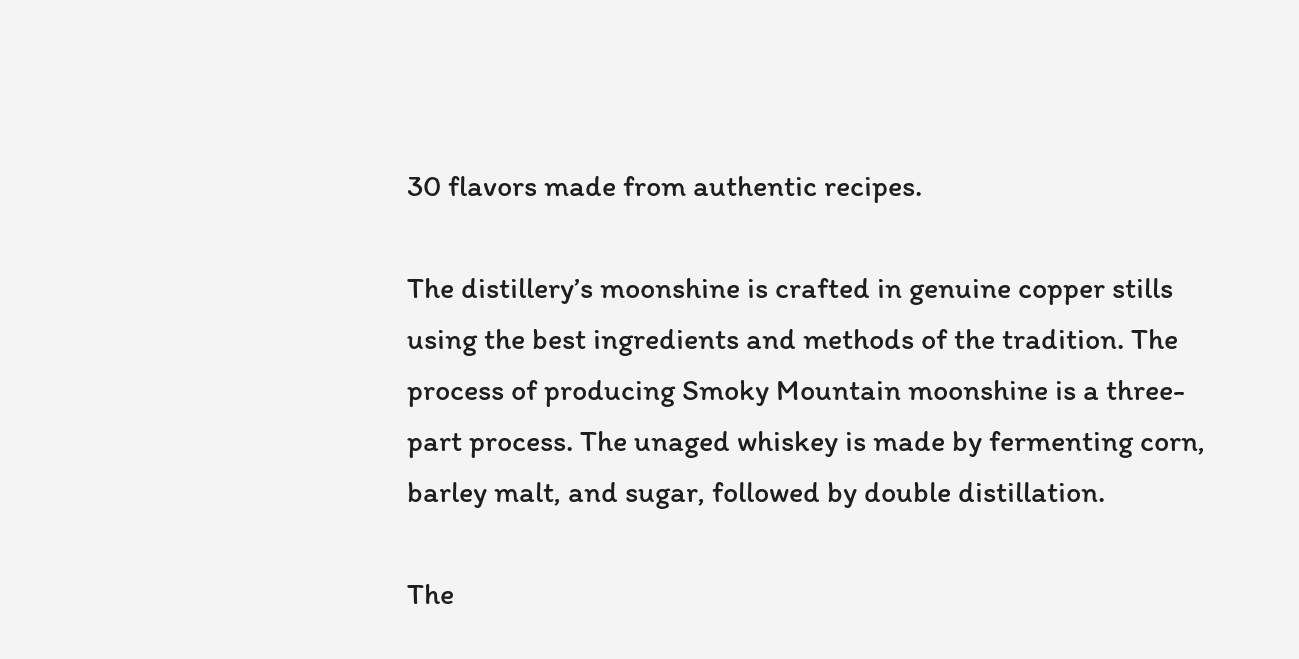30 flavors made from authentic recipes.

The distillery’s moonshine is crafted in genuine copper stills using the best ingredients and methods of the tradition. The process of producing Smoky Mountain moonshine is a three-part process. The unaged whiskey is made by fermenting corn, barley malt, and sugar, followed by double distillation.

The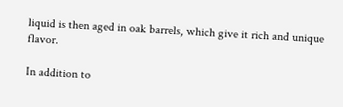liquid is then aged in oak barrels, which give it rich and unique flavor.

In addition to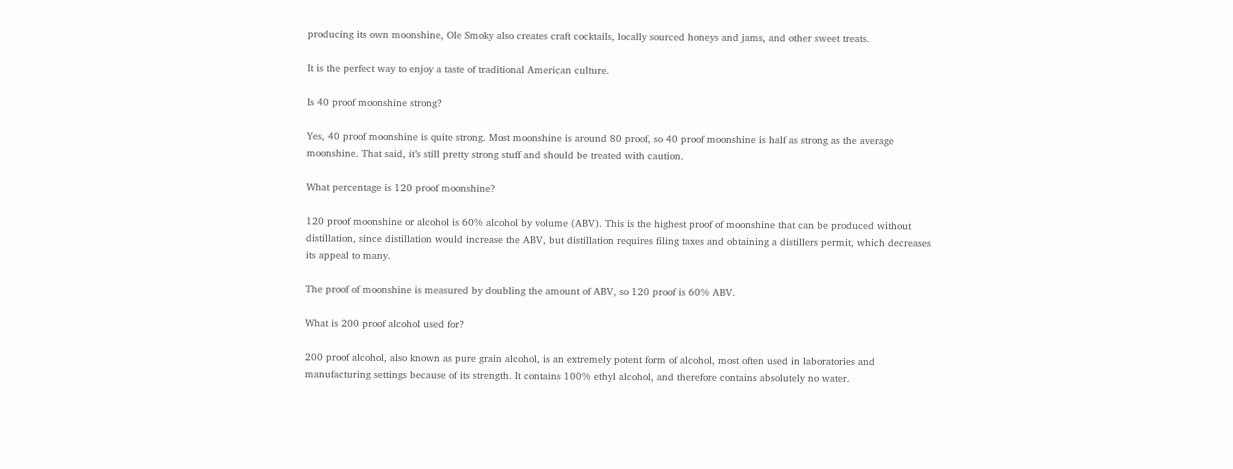producing its own moonshine, Ole Smoky also creates craft cocktails, locally sourced honeys and jams, and other sweet treats.

It is the perfect way to enjoy a taste of traditional American culture.

Is 40 proof moonshine strong?

Yes, 40 proof moonshine is quite strong. Most moonshine is around 80 proof, so 40 proof moonshine is half as strong as the average moonshine. That said, it’s still pretty strong stuff and should be treated with caution.

What percentage is 120 proof moonshine?

120 proof moonshine or alcohol is 60% alcohol by volume (ABV). This is the highest proof of moonshine that can be produced without distillation, since distillation would increase the ABV, but distillation requires filing taxes and obtaining a distillers permit, which decreases its appeal to many.

The proof of moonshine is measured by doubling the amount of ABV, so 120 proof is 60% ABV.

What is 200 proof alcohol used for?

200 proof alcohol, also known as pure grain alcohol, is an extremely potent form of alcohol, most often used in laboratories and manufacturing settings because of its strength. It contains 100% ethyl alcohol, and therefore contains absolutely no water.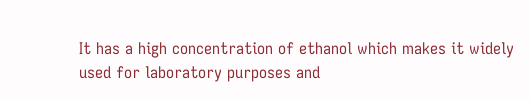It has a high concentration of ethanol which makes it widely used for laboratory purposes and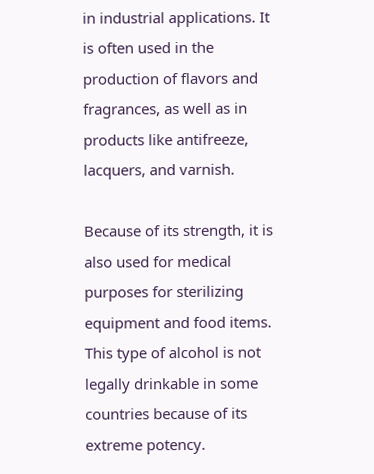in industrial applications. It is often used in the production of flavors and fragrances, as well as in products like antifreeze, lacquers, and varnish.

Because of its strength, it is also used for medical purposes for sterilizing equipment and food items. This type of alcohol is not legally drinkable in some countries because of its extreme potency.